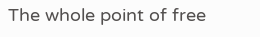The whole point of free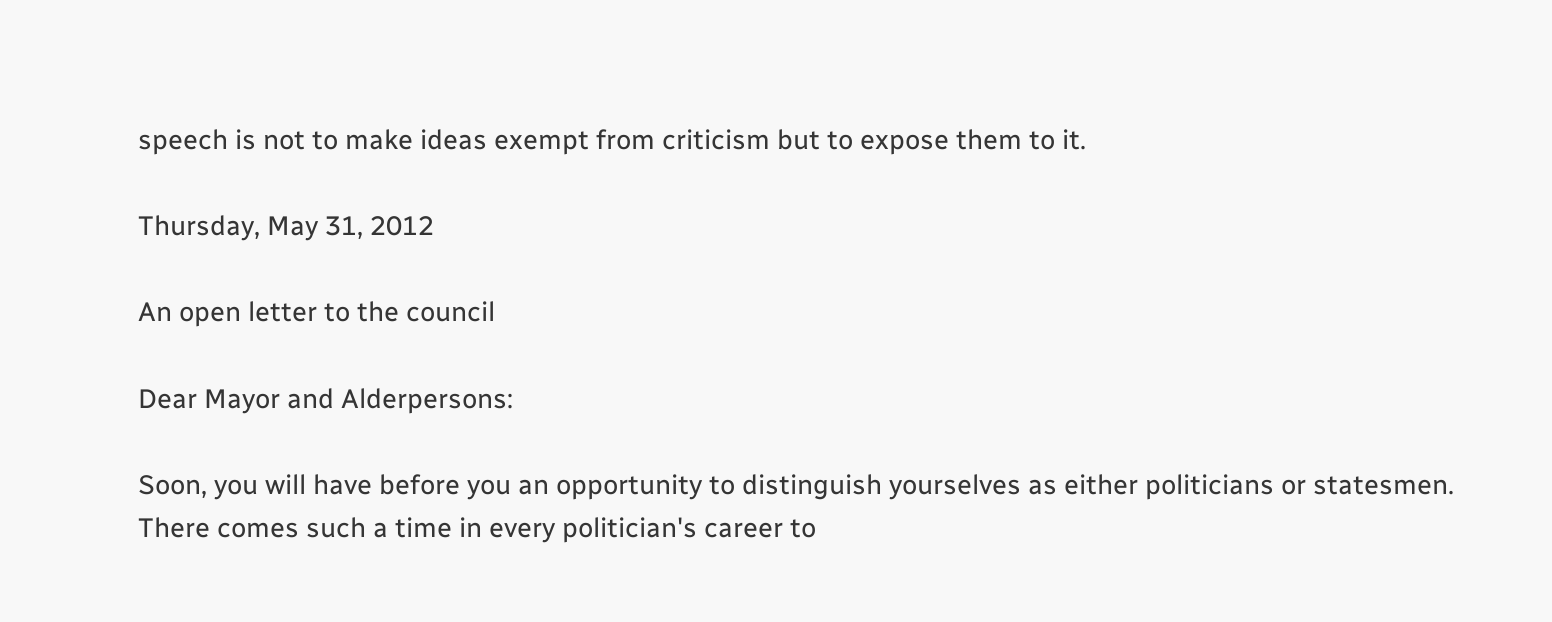speech is not to make ideas exempt from criticism but to expose them to it.

Thursday, May 31, 2012

An open letter to the council

Dear Mayor and Alderpersons:

Soon, you will have before you an opportunity to distinguish yourselves as either politicians or statesmen. There comes such a time in every politician's career to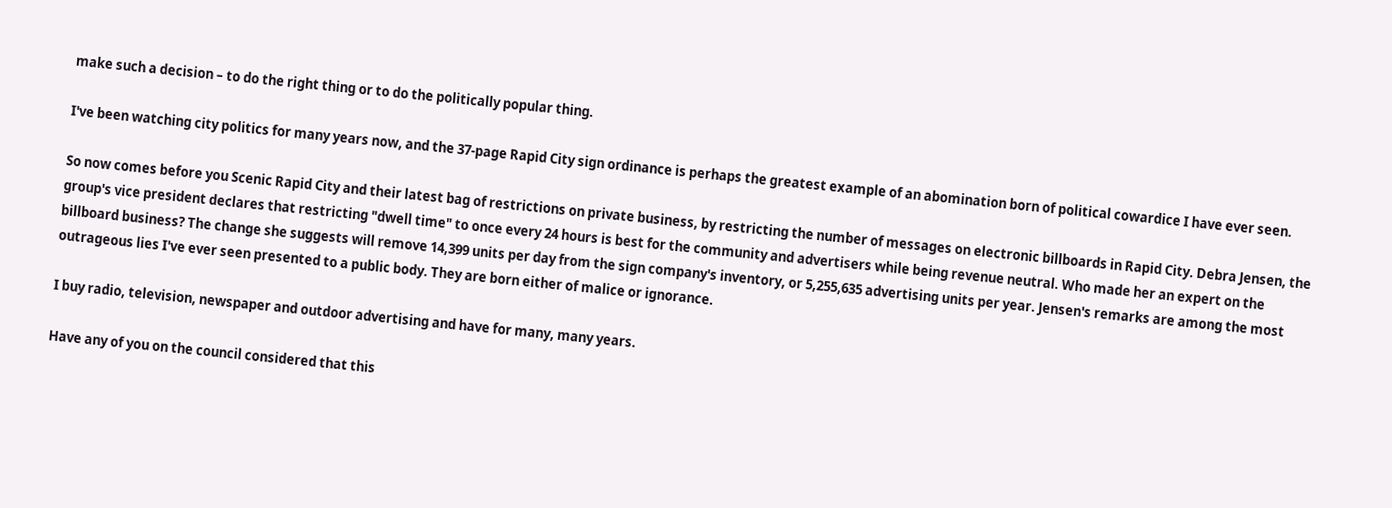make such a decision – to do the right thing or to do the politically popular thing.

I've been watching city politics for many years now, and the 37-page Rapid City sign ordinance is perhaps the greatest example of an abomination born of political cowardice I have ever seen.

So now comes before you Scenic Rapid City and their latest bag of restrictions on private business, by restricting the number of messages on electronic billboards in Rapid City. Debra Jensen, the group's vice president declares that restricting "dwell time" to once every 24 hours is best for the community and advertisers while being revenue neutral. Who made her an expert on the billboard business? The change she suggests will remove 14,399 units per day from the sign company's inventory, or 5,255,635 advertising units per year. Jensen's remarks are among the most outrageous lies I've ever seen presented to a public body. They are born either of malice or ignorance.

I buy radio, television, newspaper and outdoor advertising and have for many, many years.

Have any of you on the council considered that this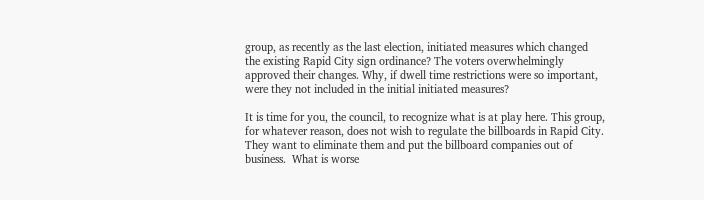group, as recently as the last election, initiated measures which changed the existing Rapid City sign ordinance? The voters overwhelmingly approved their changes. Why, if dwell time restrictions were so important, were they not included in the initial initiated measures?

It is time for you, the council, to recognize what is at play here. This group, for whatever reason, does not wish to regulate the billboards in Rapid City. They want to eliminate them and put the billboard companies out of business.  What is worse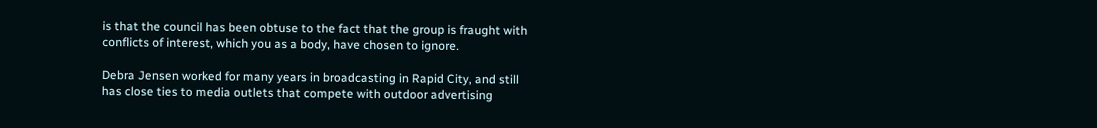is that the council has been obtuse to the fact that the group is fraught with conflicts of interest, which you as a body, have chosen to ignore.

Debra Jensen worked for many years in broadcasting in Rapid City, and still has close ties to media outlets that compete with outdoor advertising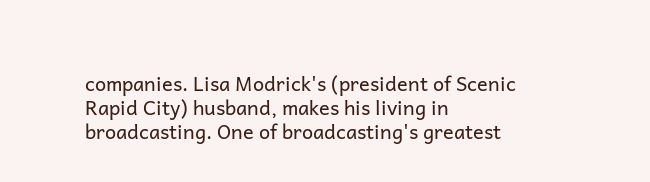companies. Lisa Modrick's (president of Scenic Rapid City) husband, makes his living in broadcasting. One of broadcasting's greatest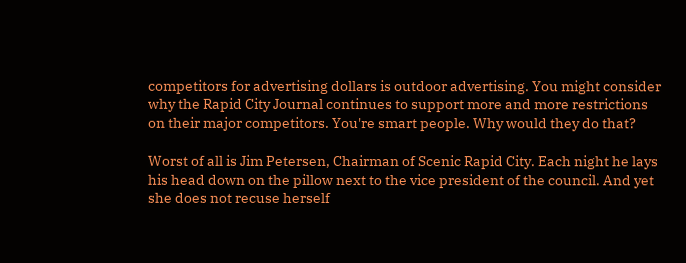competitors for advertising dollars is outdoor advertising. You might consider why the Rapid City Journal continues to support more and more restrictions on their major competitors. You're smart people. Why would they do that?

Worst of all is Jim Petersen, Chairman of Scenic Rapid City. Each night he lays his head down on the pillow next to the vice president of the council. And yet she does not recuse herself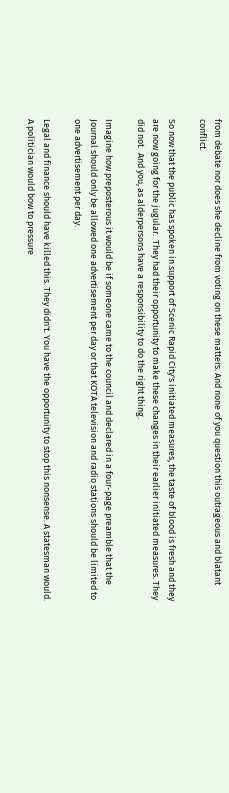from debate nor does she decline from voting on these matters. And none of you question this outrageous and blatant conflict.

So now that the public has spoken in support of Scenic Rapid City's initiated measures, the taste of blood is fresh and they are now going for the jugular.  They had their opportunity to make these changes in their earlier initiated measures. They did not.  And you, as alderpersons have a responsibility to do the right thing.

Imagine how preposterous it would be if someone came to the council and declared in a four-page preamble that the Journal should only be allowed one advertisement per day or that KOTA television and radio stations should be limited to one advertisement per day.

Legal and finance should have killed this. They didn't. You have the opportunity to stop this nonsense. A statesman would. A politician would bow to pressure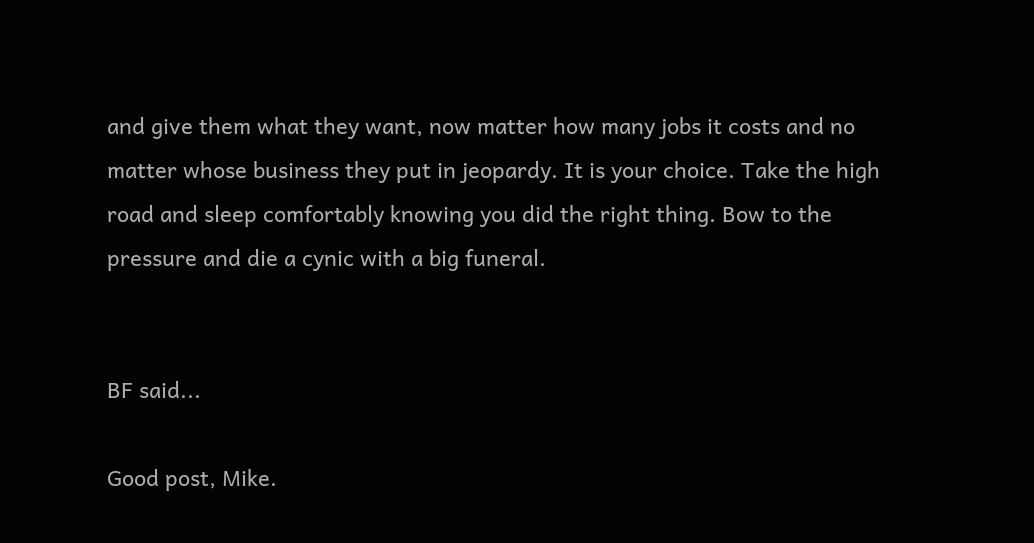and give them what they want, now matter how many jobs it costs and no matter whose business they put in jeopardy. It is your choice. Take the high road and sleep comfortably knowing you did the right thing. Bow to the pressure and die a cynic with a big funeral.


BF said...

Good post, Mike.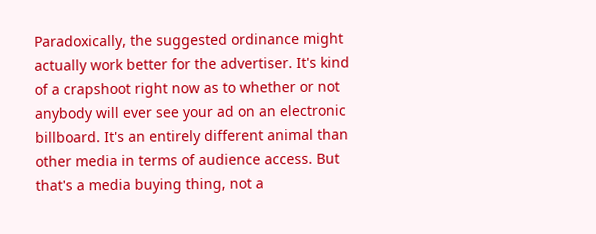Paradoxically, the suggested ordinance might actually work better for the advertiser. It's kind of a crapshoot right now as to whether or not anybody will ever see your ad on an electronic billboard. It's an entirely different animal than other media in terms of audience access. But that's a media buying thing, not a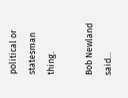political or statesman thing.

Bob Newland said...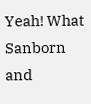Yeah! What Sanborn and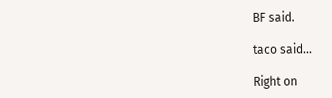BF said.

taco said...

Right on